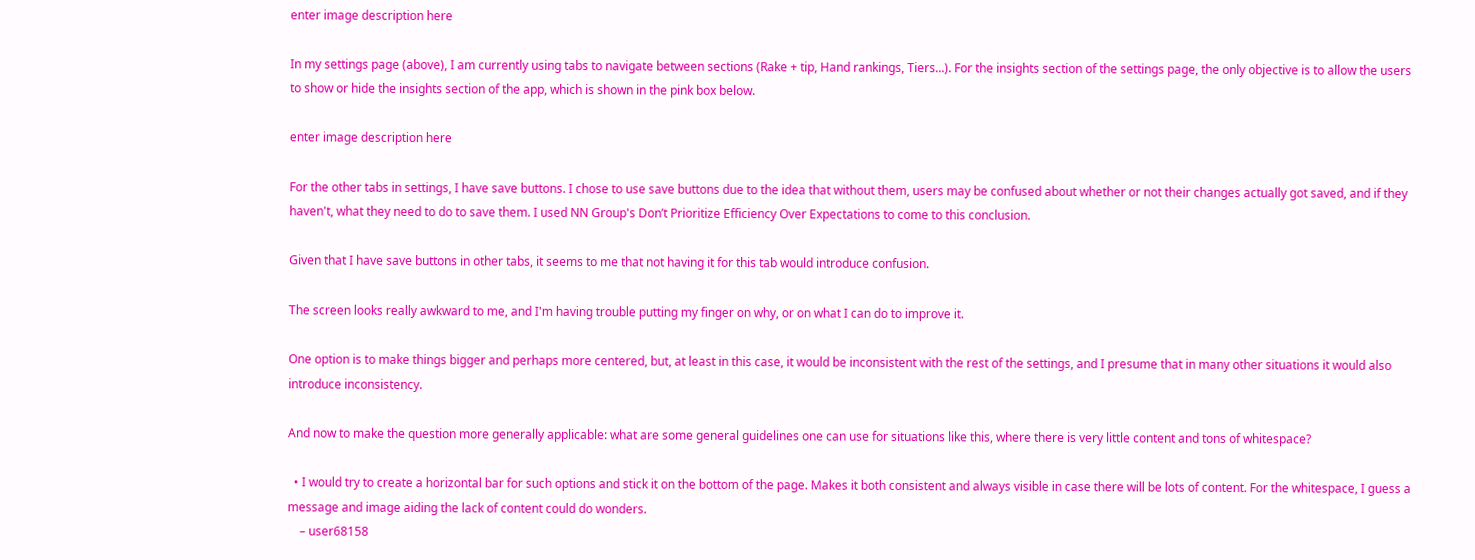enter image description here

In my settings page (above), I am currently using tabs to navigate between sections (Rake + tip, Hand rankings, Tiers...). For the insights section of the settings page, the only objective is to allow the users to show or hide the insights section of the app, which is shown in the pink box below.

enter image description here

For the other tabs in settings, I have save buttons. I chose to use save buttons due to the idea that without them, users may be confused about whether or not their changes actually got saved, and if they haven't, what they need to do to save them. I used NN Group's Don’t Prioritize Efficiency Over Expectations to come to this conclusion.

Given that I have save buttons in other tabs, it seems to me that not having it for this tab would introduce confusion.

The screen looks really awkward to me, and I'm having trouble putting my finger on why, or on what I can do to improve it.

One option is to make things bigger and perhaps more centered, but, at least in this case, it would be inconsistent with the rest of the settings, and I presume that in many other situations it would also introduce inconsistency.

And now to make the question more generally applicable: what are some general guidelines one can use for situations like this, where there is very little content and tons of whitespace?

  • I would try to create a horizontal bar for such options and stick it on the bottom of the page. Makes it both consistent and always visible in case there will be lots of content. For the whitespace, I guess a message and image aiding the lack of content could do wonders.
    – user68158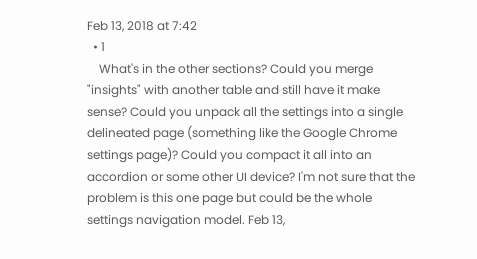Feb 13, 2018 at 7:42
  • 1
    What's in the other sections? Could you merge "insights" with another table and still have it make sense? Could you unpack all the settings into a single delineated page (something like the Google Chrome settings page)? Could you compact it all into an accordion or some other UI device? I'm not sure that the problem is this one page but could be the whole settings navigation model. Feb 13,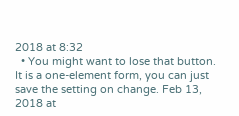2018 at 8:32
  • You might want to lose that button. It is a one-element form, you can just save the setting on change. Feb 13, 2018 at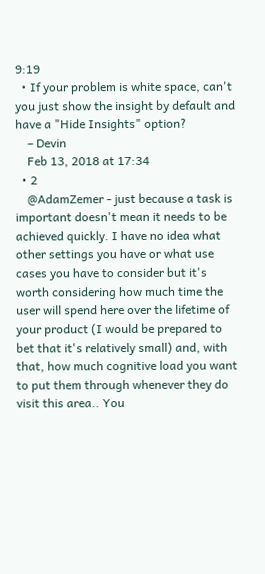9:19
  • If your problem is white space, can't you just show the insight by default and have a "Hide Insights" option?
    – Devin
    Feb 13, 2018 at 17:34
  • 2
    @AdamZemer - just because a task is important doesn't mean it needs to be achieved quickly. I have no idea what other settings you have or what use cases you have to consider but it's worth considering how much time the user will spend here over the lifetime of your product (I would be prepared to bet that it's relatively small) and, with that, how much cognitive load you want to put them through whenever they do visit this area.. You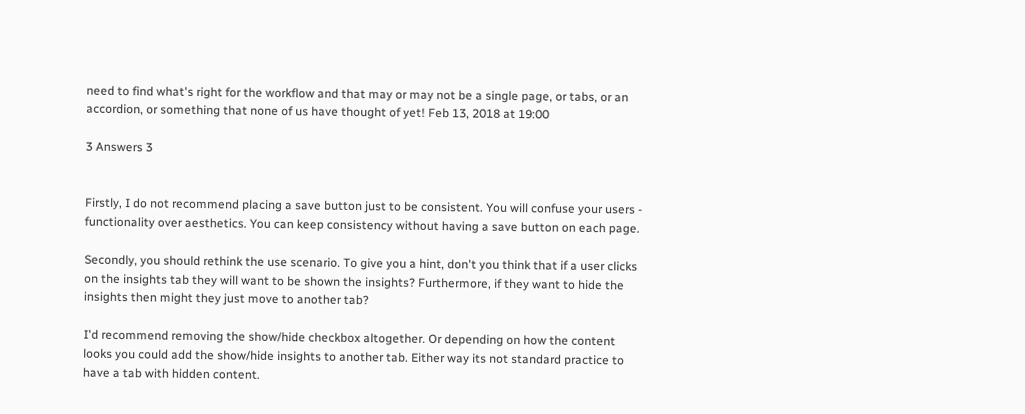need to find what's right for the workflow and that may or may not be a single page, or tabs, or an accordion, or something that none of us have thought of yet! Feb 13, 2018 at 19:00

3 Answers 3


Firstly, I do not recommend placing a save button just to be consistent. You will confuse your users - functionality over aesthetics. You can keep consistency without having a save button on each page.

Secondly, you should rethink the use scenario. To give you a hint, don't you think that if a user clicks on the insights tab they will want to be shown the insights? Furthermore, if they want to hide the insights then might they just move to another tab?

I'd recommend removing the show/hide checkbox altogether. Or depending on how the content looks you could add the show/hide insights to another tab. Either way its not standard practice to have a tab with hidden content.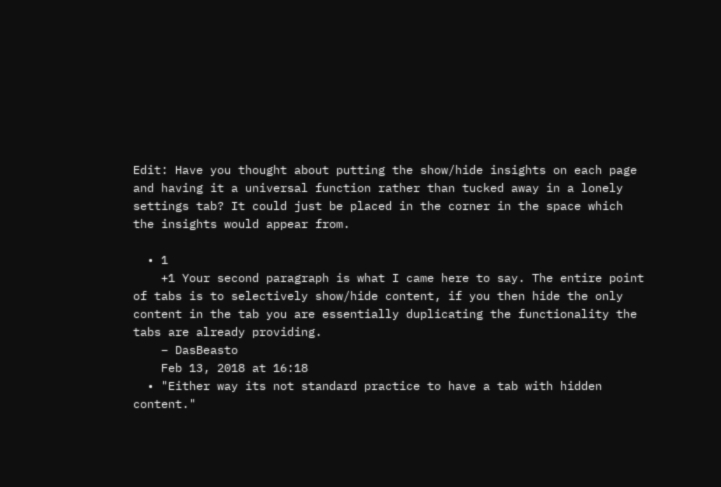Edit: Have you thought about putting the show/hide insights on each page and having it a universal function rather than tucked away in a lonely settings tab? It could just be placed in the corner in the space which the insights would appear from.

  • 1
    +1 Your second paragraph is what I came here to say. The entire point of tabs is to selectively show/hide content, if you then hide the only content in the tab you are essentially duplicating the functionality the tabs are already providing.
    – DasBeasto
    Feb 13, 2018 at 16:18
  • "Either way its not standard practice to have a tab with hidden content."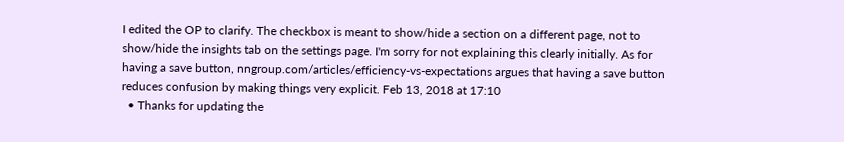I edited the OP to clarify. The checkbox is meant to show/hide a section on a different page, not to show/hide the insights tab on the settings page. I'm sorry for not explaining this clearly initially. As for having a save button, nngroup.com/articles/efficiency-vs-expectations argues that having a save button reduces confusion by making things very explicit. Feb 13, 2018 at 17:10
  • Thanks for updating the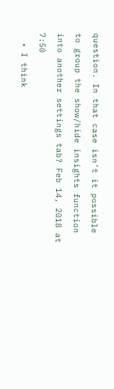question. In that case isn't it possible to group the show/hide insights function into another settings tab? Feb 14, 2018 at 7:50
  • I think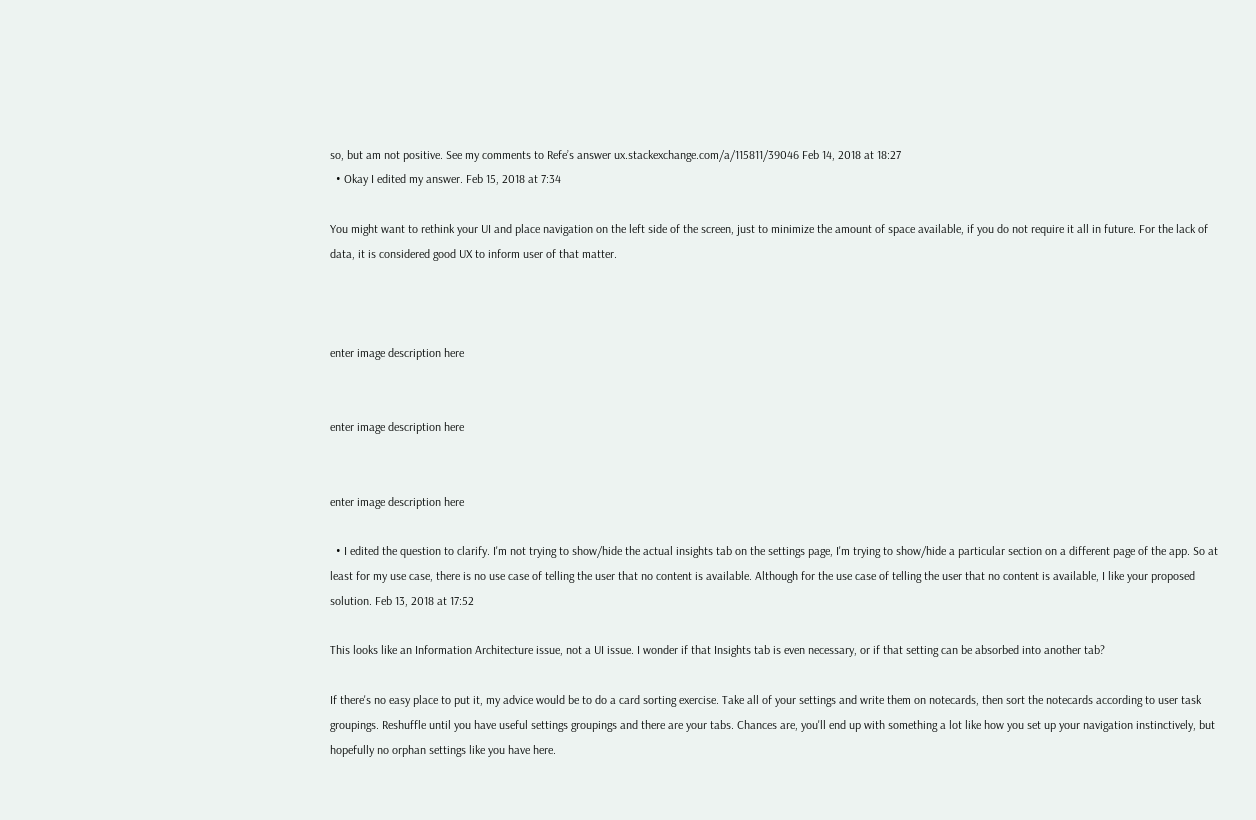so, but am not positive. See my comments to Refe’s answer ux.stackexchange.com/a/115811/39046 Feb 14, 2018 at 18:27
  • Okay I edited my answer. Feb 15, 2018 at 7:34

You might want to rethink your UI and place navigation on the left side of the screen, just to minimize the amount of space available, if you do not require it all in future. For the lack of data, it is considered good UX to inform user of that matter.



enter image description here


enter image description here


enter image description here

  • I edited the question to clarify. I'm not trying to show/hide the actual insights tab on the settings page, I'm trying to show/hide a particular section on a different page of the app. So at least for my use case, there is no use case of telling the user that no content is available. Although for the use case of telling the user that no content is available, I like your proposed solution. Feb 13, 2018 at 17:52

This looks like an Information Architecture issue, not a UI issue. I wonder if that Insights tab is even necessary, or if that setting can be absorbed into another tab?

If there's no easy place to put it, my advice would be to do a card sorting exercise. Take all of your settings and write them on notecards, then sort the notecards according to user task groupings. Reshuffle until you have useful settings groupings and there are your tabs. Chances are, you'll end up with something a lot like how you set up your navigation instinctively, but hopefully no orphan settings like you have here.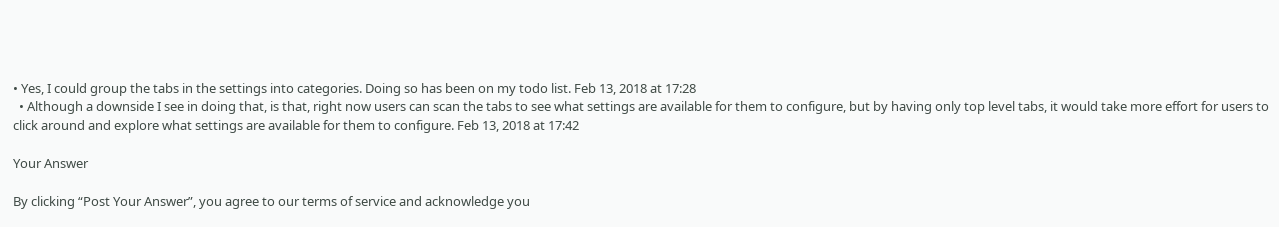• Yes, I could group the tabs in the settings into categories. Doing so has been on my todo list. Feb 13, 2018 at 17:28
  • Although a downside I see in doing that, is that, right now users can scan the tabs to see what settings are available for them to configure, but by having only top level tabs, it would take more effort for users to click around and explore what settings are available for them to configure. Feb 13, 2018 at 17:42

Your Answer

By clicking “Post Your Answer”, you agree to our terms of service and acknowledge you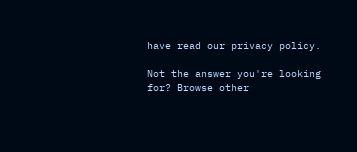have read our privacy policy.

Not the answer you're looking for? Browse other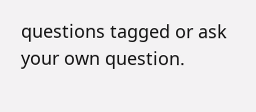questions tagged or ask your own question.